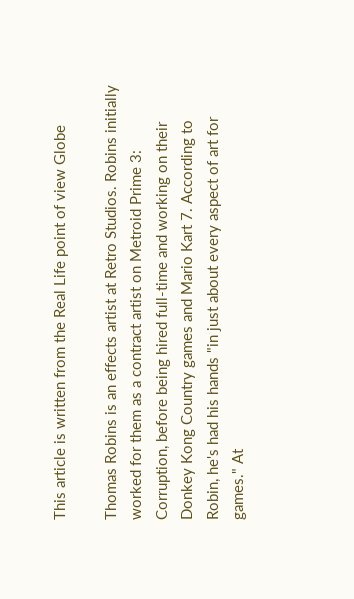This article is written from the Real Life point of view Globe

Thomas Robins is an effects artist at Retro Studios. Robins initially worked for them as a contract artist on Metroid Prime 3: Corruption, before being hired full-time and working on their Donkey Kong Country games and Mario Kart 7. According to Robin, he's had his hands "in just about every aspect of art for games." At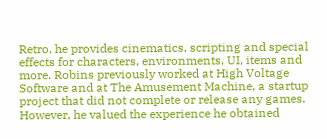Retro, he provides cinematics, scripting and special effects for characters, environments, UI, items and more. Robins previously worked at High Voltage Software and at The Amusement Machine, a startup project that did not complete or release any games. However, he valued the experience he obtained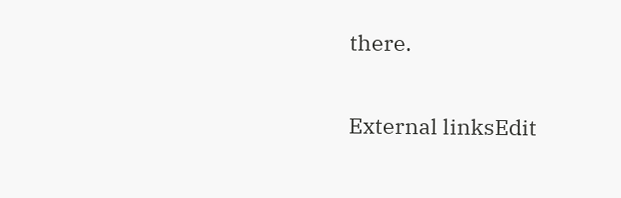there.

External linksEdit